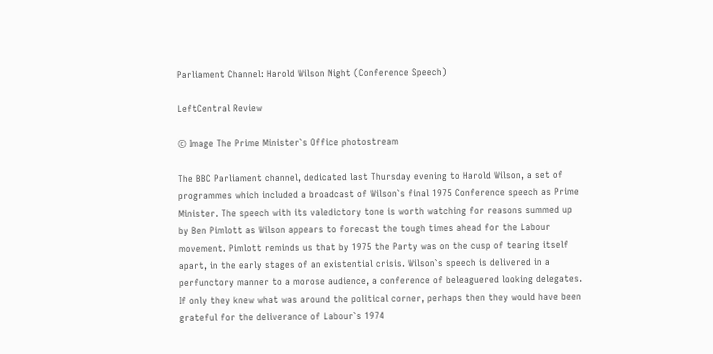Parliament Channel: Harold Wilson Night (Conference Speech)

LeftCentral Review

© Image The Prime Minister`s Office photostream

The BBC Parliament channel, dedicated last Thursday evening to Harold Wilson, a set of programmes which included a broadcast of Wilson`s final 1975 Conference speech as Prime Minister. The speech with its valedictory tone is worth watching for reasons summed up by Ben Pimlott as Wilson appears to forecast the tough times ahead for the Labour movement. Pimlott reminds us that by 1975 the Party was on the cusp of tearing itself apart, in the early stages of an existential crisis. Wilson`s speech is delivered in a perfunctory manner to a morose audience, a conference of beleaguered looking delegates. If only they knew what was around the political corner, perhaps then they would have been grateful for the deliverance of Labour`s 1974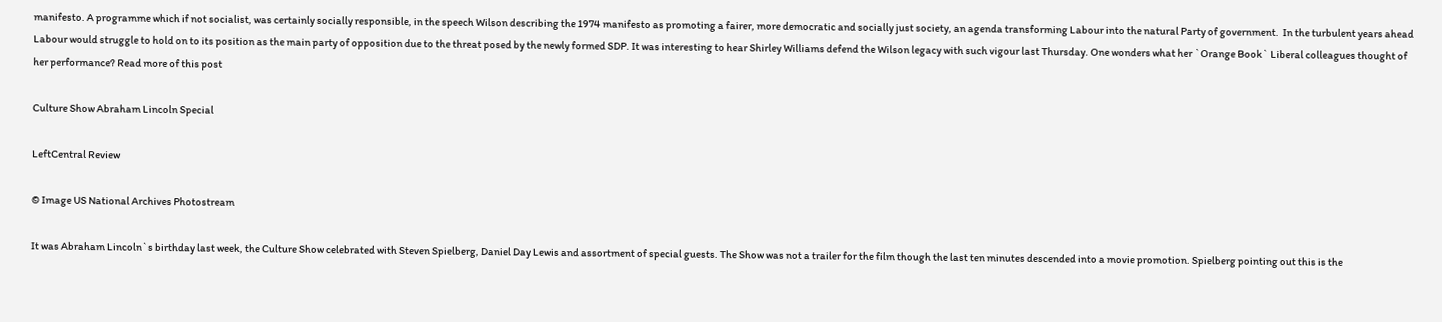manifesto. A programme which if not socialist, was certainly socially responsible, in the speech Wilson describing the 1974 manifesto as promoting a fairer, more democratic and socially just society, an agenda transforming Labour into the natural Party of government.  In the turbulent years ahead Labour would struggle to hold on to its position as the main party of opposition due to the threat posed by the newly formed SDP. It was interesting to hear Shirley Williams defend the Wilson legacy with such vigour last Thursday. One wonders what her `Orange Book` Liberal colleagues thought of her performance? Read more of this post

Culture Show Abraham Lincoln Special

LeftCentral Review

© Image US National Archives Photostream

It was Abraham Lincoln`s birthday last week, the Culture Show celebrated with Steven Spielberg, Daniel Day Lewis and assortment of special guests. The Show was not a trailer for the film though the last ten minutes descended into a movie promotion. Spielberg pointing out this is the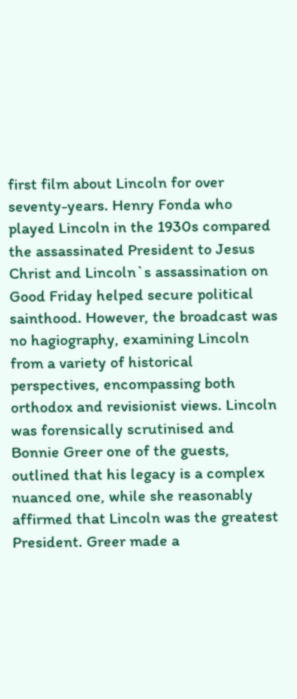first film about Lincoln for over seventy-years. Henry Fonda who played Lincoln in the 1930s compared the assassinated President to Jesus Christ and Lincoln`s assassination on Good Friday helped secure political sainthood. However, the broadcast was no hagiography, examining Lincoln from a variety of historical perspectives, encompassing both orthodox and revisionist views. Lincoln was forensically scrutinised and Bonnie Greer one of the guests, outlined that his legacy is a complex nuanced one, while she reasonably affirmed that Lincoln was the greatest President. Greer made a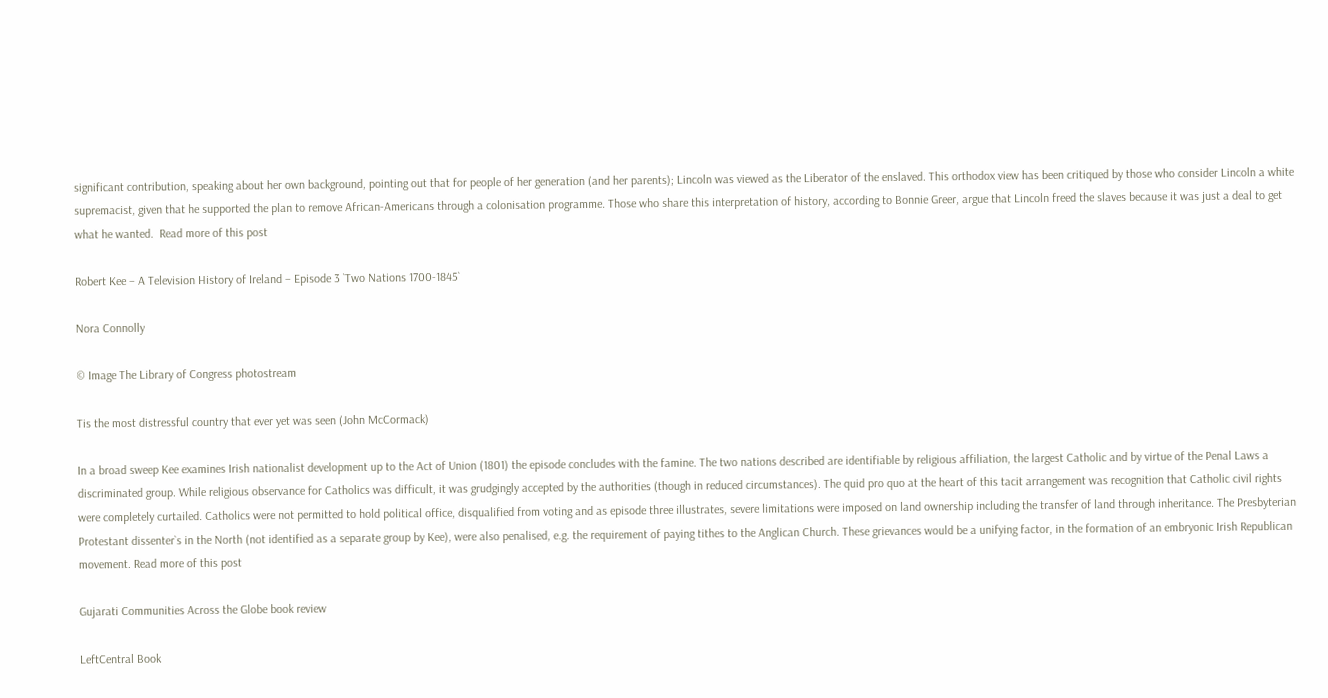significant contribution, speaking about her own background, pointing out that for people of her generation (and her parents); Lincoln was viewed as the Liberator of the enslaved. This orthodox view has been critiqued by those who consider Lincoln a white supremacist, given that he supported the plan to remove African-Americans through a colonisation programme. Those who share this interpretation of history, according to Bonnie Greer, argue that Lincoln freed the slaves because it was just a deal to get what he wanted.  Read more of this post

Robert Kee – A Television History of Ireland – Episode 3 `Two Nations 1700-1845`

Nora Connolly

© Image The Library of Congress photostream

Tis the most distressful country that ever yet was seen (John McCormack)

In a broad sweep Kee examines Irish nationalist development up to the Act of Union (1801) the episode concludes with the famine. The two nations described are identifiable by religious affiliation, the largest Catholic and by virtue of the Penal Laws a discriminated group. While religious observance for Catholics was difficult, it was grudgingly accepted by the authorities (though in reduced circumstances). The quid pro quo at the heart of this tacit arrangement was recognition that Catholic civil rights were completely curtailed. Catholics were not permitted to hold political office, disqualified from voting and as episode three illustrates, severe limitations were imposed on land ownership including the transfer of land through inheritance. The Presbyterian Protestant dissenter`s in the North (not identified as a separate group by Kee), were also penalised, e.g. the requirement of paying tithes to the Anglican Church. These grievances would be a unifying factor, in the formation of an embryonic Irish Republican movement. Read more of this post

Gujarati Communities Across the Globe book review

LeftCentral Book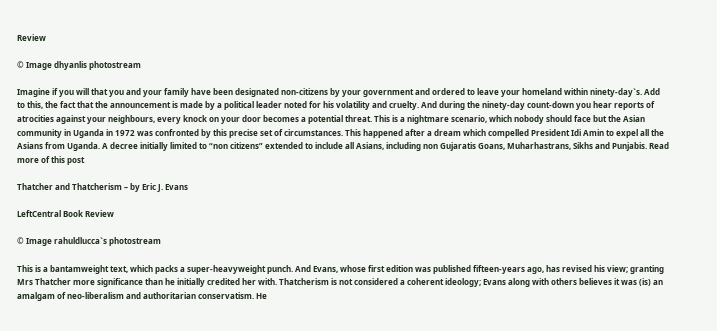Review

© Image dhyanlis photostream

Imagine if you will that you and your family have been designated non-citizens by your government and ordered to leave your homeland within ninety-day`s. Add to this, the fact that the announcement is made by a political leader noted for his volatility and cruelty. And during the ninety-day count-down you hear reports of atrocities against your neighbours, every knock on your door becomes a potential threat. This is a nightmare scenario, which nobody should face but the Asian community in Uganda in 1972 was confronted by this precise set of circumstances. This happened after a dream which compelled President Idi Amin to expel all the Asians from Uganda. A decree initially limited to “non citizens” extended to include all Asians, including non Gujaratis Goans, Muharhastrans, Sikhs and Punjabis. Read more of this post

Thatcher and Thatcherism – by Eric J. Evans

LeftCentral Book Review

© Image rahuldlucca`s photostream

This is a bantamweight text, which packs a super-heavyweight punch. And Evans, whose first edition was published fifteen-years ago, has revised his view; granting Mrs Thatcher more significance than he initially credited her with. Thatcherism is not considered a coherent ideology; Evans along with others believes it was (is) an amalgam of neo-liberalism and authoritarian conservatism. He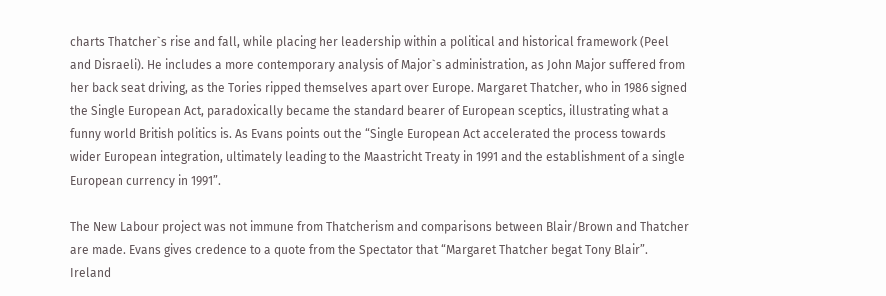charts Thatcher`s rise and fall, while placing her leadership within a political and historical framework (Peel and Disraeli). He includes a more contemporary analysis of Major`s administration, as John Major suffered from her back seat driving, as the Tories ripped themselves apart over Europe. Margaret Thatcher, who in 1986 signed the Single European Act, paradoxically became the standard bearer of European sceptics, illustrating what a funny world British politics is. As Evans points out the “Single European Act accelerated the process towards wider European integration, ultimately leading to the Maastricht Treaty in 1991 and the establishment of a single European currency in 1991”.

The New Labour project was not immune from Thatcherism and comparisons between Blair/Brown and Thatcher are made. Evans gives credence to a quote from the Spectator that “Margaret Thatcher begat Tony Blair”. Ireland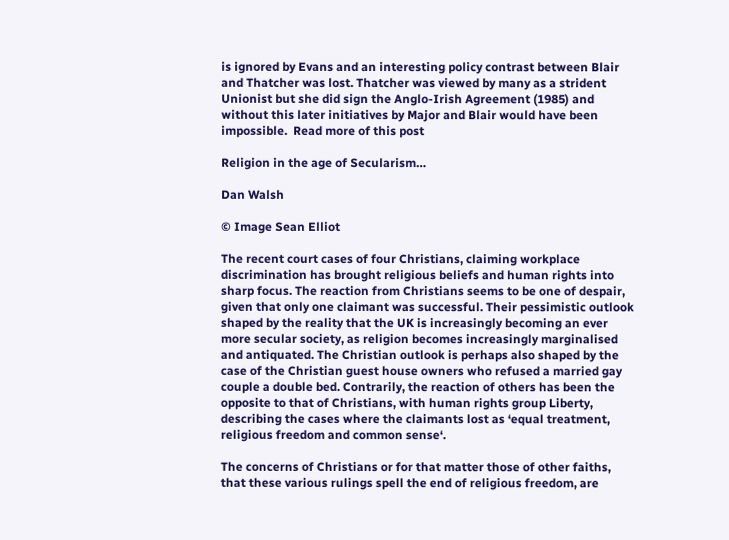is ignored by Evans and an interesting policy contrast between Blair and Thatcher was lost. Thatcher was viewed by many as a strident Unionist but she did sign the Anglo-Irish Agreement (1985) and without this later initiatives by Major and Blair would have been impossible.  Read more of this post

Religion in the age of Secularism…

Dan Walsh

© Image Sean Elliot

The recent court cases of four Christians, claiming workplace discrimination has brought religious beliefs and human rights into sharp focus. The reaction from Christians seems to be one of despair, given that only one claimant was successful. Their pessimistic outlook shaped by the reality that the UK is increasingly becoming an ever more secular society, as religion becomes increasingly marginalised and antiquated. The Christian outlook is perhaps also shaped by the case of the Christian guest house owners who refused a married gay couple a double bed. Contrarily, the reaction of others has been the opposite to that of Christians, with human rights group Liberty, describing the cases where the claimants lost as ‘equal treatment, religious freedom and common sense‘.

The concerns of Christians or for that matter those of other faiths, that these various rulings spell the end of religious freedom, are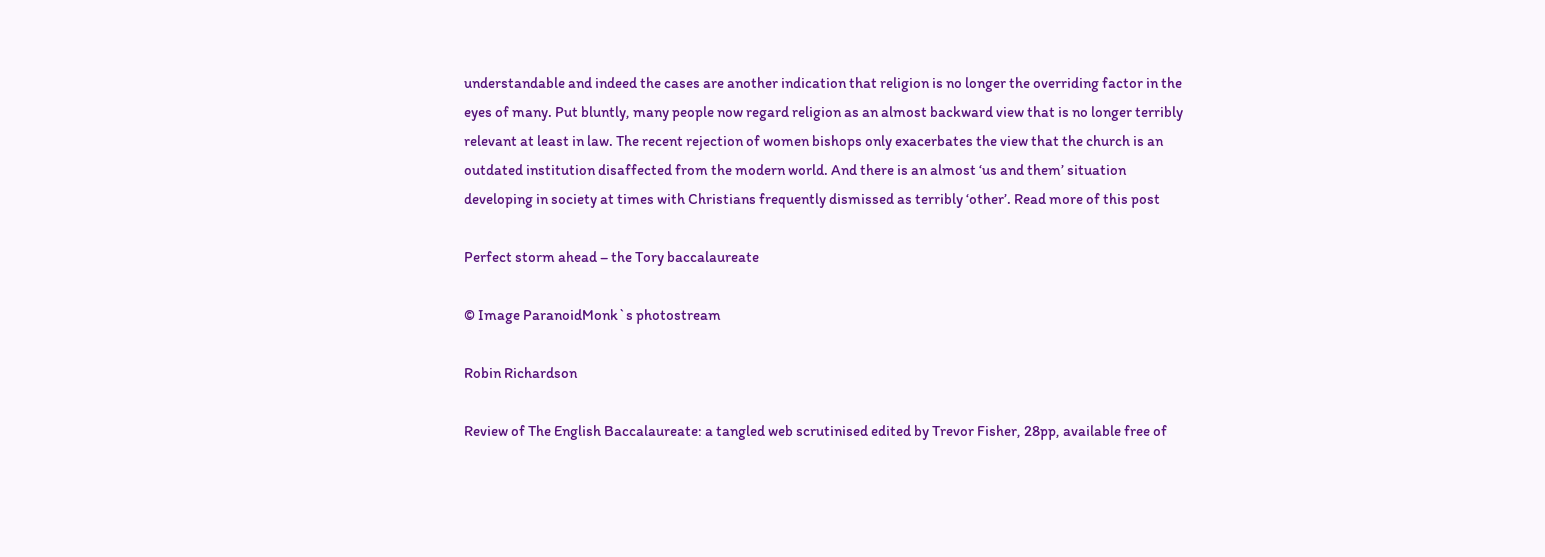understandable and indeed the cases are another indication that religion is no longer the overriding factor in the eyes of many. Put bluntly, many people now regard religion as an almost backward view that is no longer terribly relevant at least in law. The recent rejection of women bishops only exacerbates the view that the church is an outdated institution disaffected from the modern world. And there is an almost ‘us and them’ situation developing in society at times with Christians frequently dismissed as terribly ‘other’. Read more of this post

Perfect storm ahead – the Tory baccalaureate

© Image ParanoidMonk`s photostream

Robin Richardson

Review of The English Baccalaureate: a tangled web scrutinised edited by Trevor Fisher, 28pp, available free of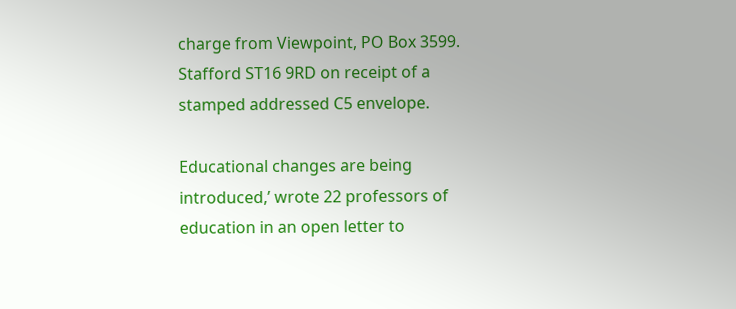charge from Viewpoint, PO Box 3599. Stafford ST16 9RD on receipt of a stamped addressed C5 envelope.

Educational changes are being introduced,’ wrote 22 professors of education in an open letter to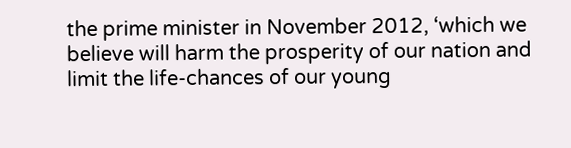the prime minister in November 2012, ‘which we believe will harm the prosperity of our nation and limit the life-chances of our young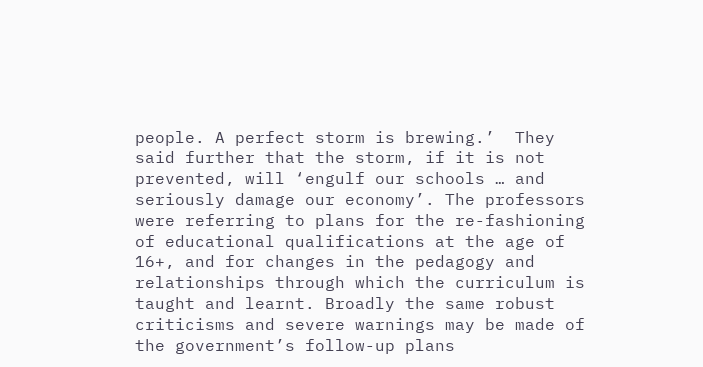people. A perfect storm is brewing.’  They said further that the storm, if it is not prevented, will ‘engulf our schools … and seriously damage our economy’. The professors were referring to plans for the re-fashioning of educational qualifications at the age of 16+, and for changes in the pedagogy and relationships through which the curriculum is taught and learnt. Broadly the same robust criticisms and severe warnings may be made of the government’s follow-up plans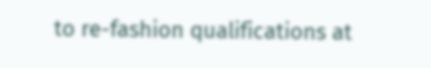to re-fashion qualifications at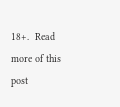18+.  Read more of this post